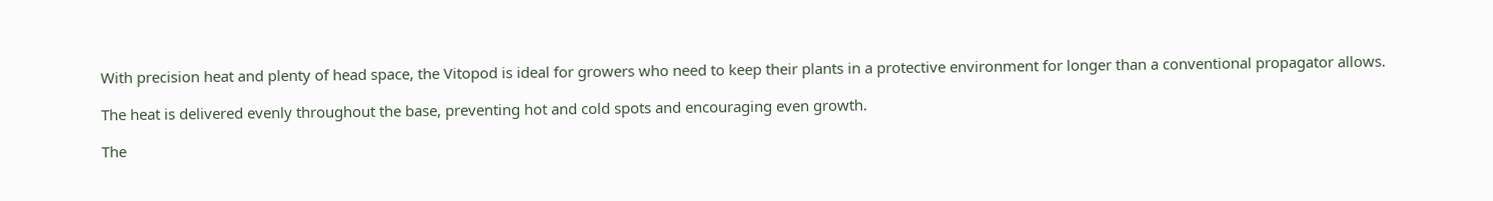With precision heat and plenty of head space, the Vitopod is ideal for growers who need to keep their plants in a protective environment for longer than a conventional propagator allows.

The heat is delivered evenly throughout the base, preventing hot and cold spots and encouraging even growth.

The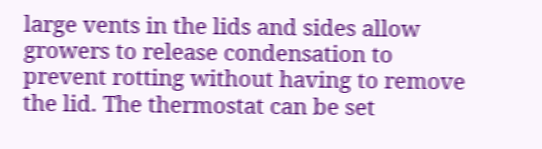large vents in the lids and sides allow growers to release condensation to prevent rotting without having to remove the lid. The thermostat can be set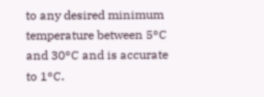to any desired minimum temperature between 5°C and 30°C and is accurate to 1°C.